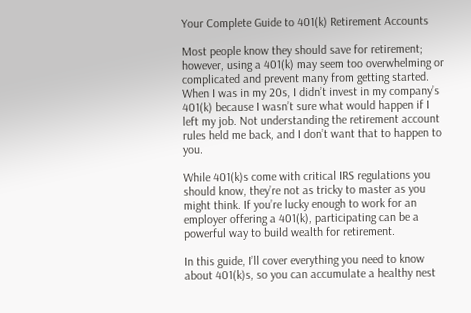Your Complete Guide to 401(k) Retirement Accounts

Most people know they should save for retirement; however, using a 401(k) may seem too overwhelming or complicated and prevent many from getting started. When I was in my 20s, I didn’t invest in my company’s 401(k) because I wasn’t sure what would happen if I left my job. Not understanding the retirement account rules held me back, and I don’t want that to happen to you.

While 401(k)s come with critical IRS regulations you should know, they’re not as tricky to master as you might think. If you’re lucky enough to work for an employer offering a 401(k), participating can be a powerful way to build wealth for retirement.

In this guide, I’ll cover everything you need to know about 401(k)s, so you can accumulate a healthy nest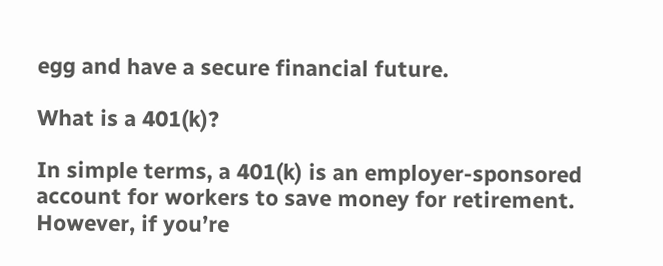egg and have a secure financial future.

What is a 401(k)?

In simple terms, a 401(k) is an employer-sponsored account for workers to save money for retirement. However, if you’re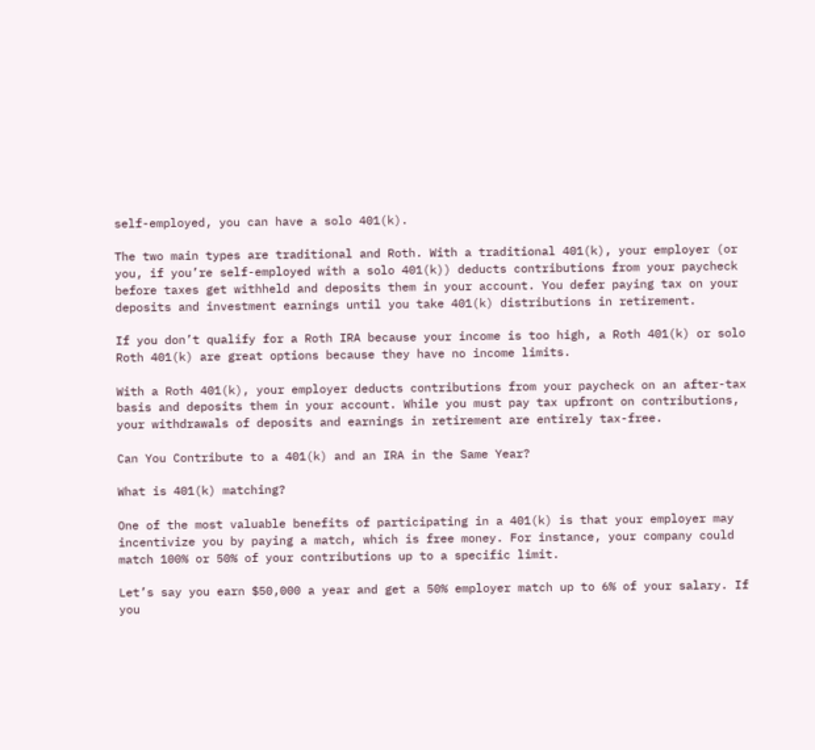self-employed, you can have a solo 401(k).

The two main types are traditional and Roth. With a traditional 401(k), your employer (or you, if you’re self-employed with a solo 401(k)) deducts contributions from your paycheck before taxes get withheld and deposits them in your account. You defer paying tax on your deposits and investment earnings until you take 401(k) distributions in retirement.

If you don’t qualify for a Roth IRA because your income is too high, a Roth 401(k) or solo Roth 401(k) are great options because they have no income limits.

With a Roth 401(k), your employer deducts contributions from your paycheck on an after-tax basis and deposits them in your account. While you must pay tax upfront on contributions, your withdrawals of deposits and earnings in retirement are entirely tax-free.

Can You Contribute to a 401(k) and an IRA in the Same Year?

What is 401(k) matching?

One of the most valuable benefits of participating in a 401(k) is that your employer may incentivize you by paying a match, which is free money. For instance, your company could match 100% or 50% of your contributions up to a specific limit.

Let’s say you earn $50,000 a year and get a 50% employer match up to 6% of your salary. If you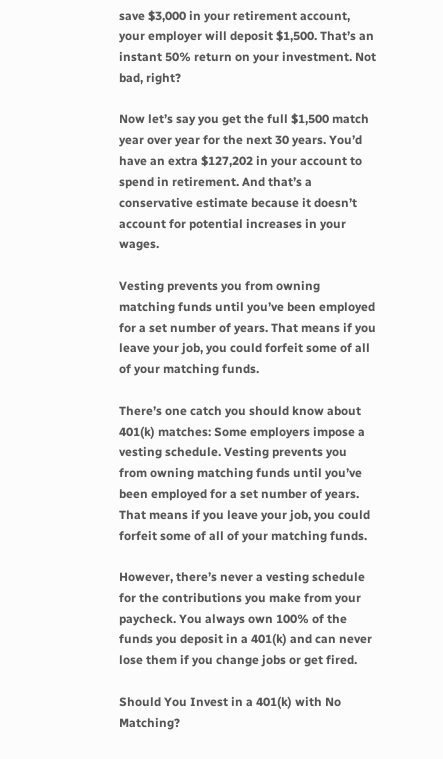save $3,000 in your retirement account, your employer will deposit $1,500. That’s an instant 50% return on your investment. Not bad, right?

Now let’s say you get the full $1,500 match year over year for the next 30 years. You’d have an extra $127,202 in your account to spend in retirement. And that’s a conservative estimate because it doesn’t account for potential increases in your wages.

Vesting prevents you from owning matching funds until you’ve been employed for a set number of years. That means if you leave your job, you could forfeit some of all of your matching funds.

There’s one catch you should know about 401(k) matches: Some employers impose a vesting schedule. Vesting prevents you from owning matching funds until you’ve been employed for a set number of years. That means if you leave your job, you could forfeit some of all of your matching funds.

However, there’s never a vesting schedule for the contributions you make from your paycheck. You always own 100% of the funds you deposit in a 401(k) and can never lose them if you change jobs or get fired.

Should You Invest in a 401(k) with No Matching?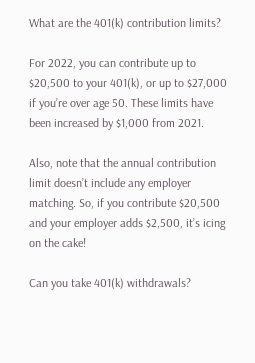What are the 401(k) contribution limits?

For 2022, you can contribute up to $20,500 to your 401(k), or up to $27,000 if you’re over age 50. These limits have been increased by $1,000 from 2021.

Also, note that the annual contribution limit doesn’t include any employer matching. So, if you contribute $20,500 and your employer adds $2,500, it’s icing on the cake!

Can you take 401(k) withdrawals?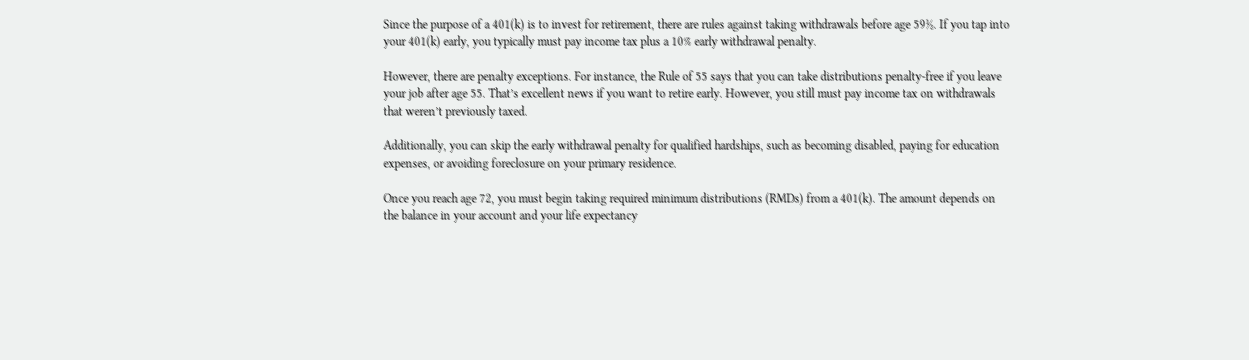Since the purpose of a 401(k) is to invest for retirement, there are rules against taking withdrawals before age 59½. If you tap into your 401(k) early, you typically must pay income tax plus a 10% early withdrawal penalty.

However, there are penalty exceptions. For instance, the Rule of 55 says that you can take distributions penalty-free if you leave your job after age 55. That’s excellent news if you want to retire early. However, you still must pay income tax on withdrawals that weren’t previously taxed.

Additionally, you can skip the early withdrawal penalty for qualified hardships, such as becoming disabled, paying for education expenses, or avoiding foreclosure on your primary residence.

Once you reach age 72, you must begin taking required minimum distributions (RMDs) from a 401(k). The amount depends on the balance in your account and your life expectancy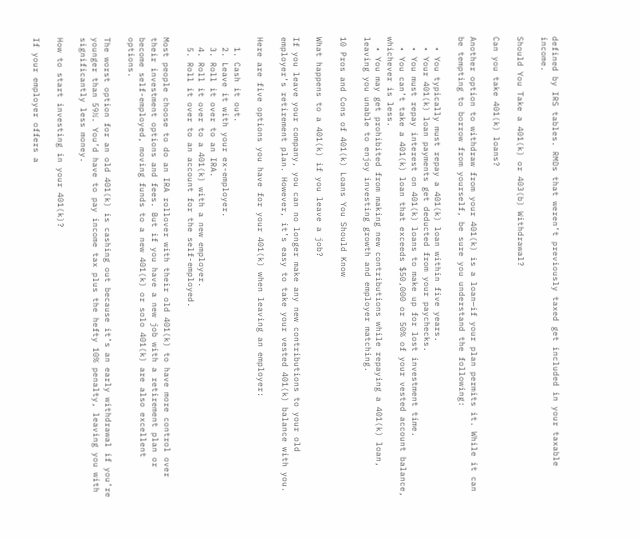defined by IRS tables. RMDs that weren’t previously taxed get included in your taxable income.

Should You Take a 401(k) or 403(b) Withdrawal?

Can you take 401(k) loans?

Another option to withdraw from your 401(k) is a loan—if your plan permits it. While it can be tempting to borrow from yourself, be sure you understand the following:

  • You typically must repay a 401(k) loan within five years.
  • Your 401(k) loan payments get deducted from your paychecks.
  • You must repay interest on 401(k) loans to make up for lost investment time.
  • You can’t take a 401(k) loan that exceeds $50,000 or 50% of your vested account balance, whichever is less.
  • You may get prohibited from making new contributions while repaying a 401(k) loan, leaving you unable to enjoy investing growth and employer matching.

10 Pros and Cons of 401(k) Loans You Should Know

What happens to a 401(k) if you leave a job?

If you leave your company, you can no longer make any new contributions to your old employer’s retirement plan. However, it’s easy to take your vested 401(k) balance with you.

Here are five options you have for your 401(k) when leaving an employer:

  1. Cash it out.
  2. Leave it with your ex-employer.
  3. Roll it over to an IRA.
  4. Roll it over to a 401(k) with a new employer.
  5. Roll it over to an account for the self-employed.

Most people choose to do an IRA rollover with their old 401(k) to have more control over their investment options and fees. But if you have a new job with a retirement plan or become self-employed, moving funds to a new 401(k) or solo 401(k) are also excellent options.

The worst option for an old 401(k) is cashing out because it’s an early withdrawal if you’re younger than 59½. You’d have to pay income tax plus the hefty 10% penalty, leaving you with significantly less money.

How to start investing in your 401(k)?

If your employer offers a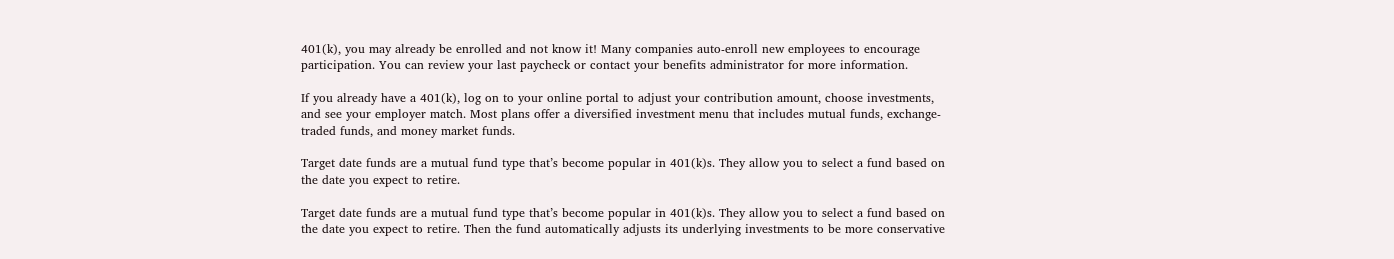401(k), you may already be enrolled and not know it! Many companies auto-enroll new employees to encourage participation. You can review your last paycheck or contact your benefits administrator for more information.

If you already have a 401(k), log on to your online portal to adjust your contribution amount, choose investments, and see your employer match. Most plans offer a diversified investment menu that includes mutual funds, exchange-traded funds, and money market funds.

Target date funds are a mutual fund type that’s become popular in 401(k)s. They allow you to select a fund based on the date you expect to retire.

Target date funds are a mutual fund type that’s become popular in 401(k)s. They allow you to select a fund based on the date you expect to retire. Then the fund automatically adjusts its underlying investments to be more conservative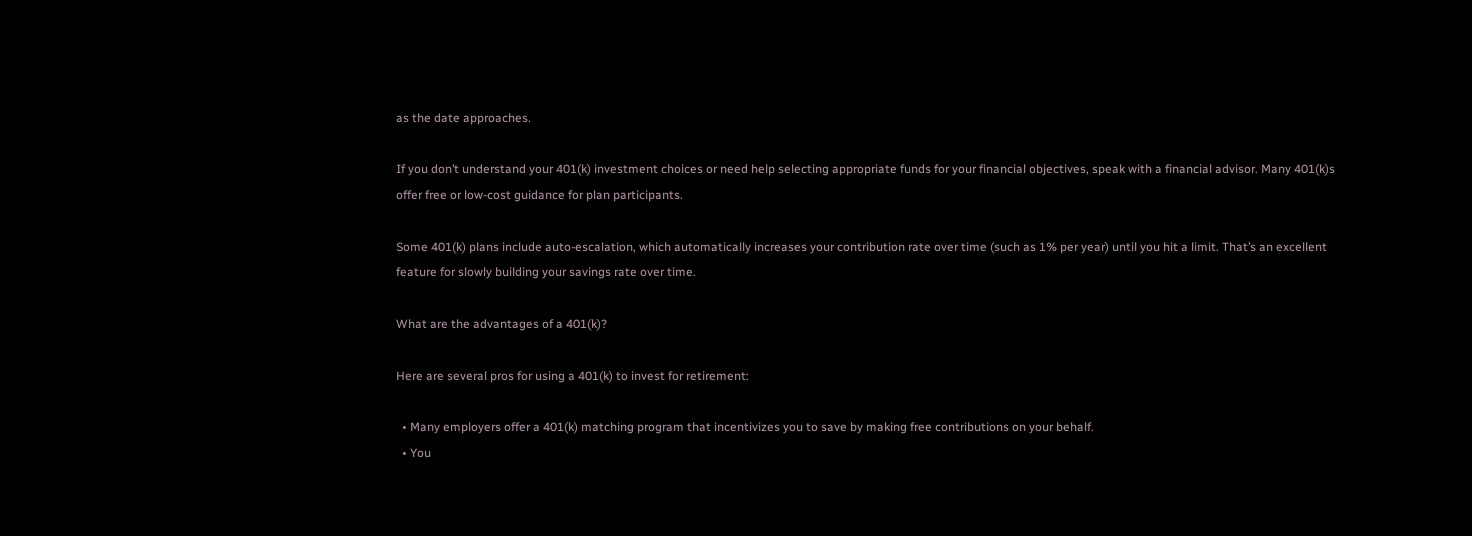as the date approaches.

If you don’t understand your 401(k) investment choices or need help selecting appropriate funds for your financial objectives, speak with a financial advisor. Many 401(k)s offer free or low-cost guidance for plan participants.

Some 401(k) plans include auto-escalation, which automatically increases your contribution rate over time (such as 1% per year) until you hit a limit. That’s an excellent feature for slowly building your savings rate over time.

What are the advantages of a 401(k)?

Here are several pros for using a 401(k) to invest for retirement:

  • Many employers offer a 401(k) matching program that incentivizes you to save by making free contributions on your behalf.
  • You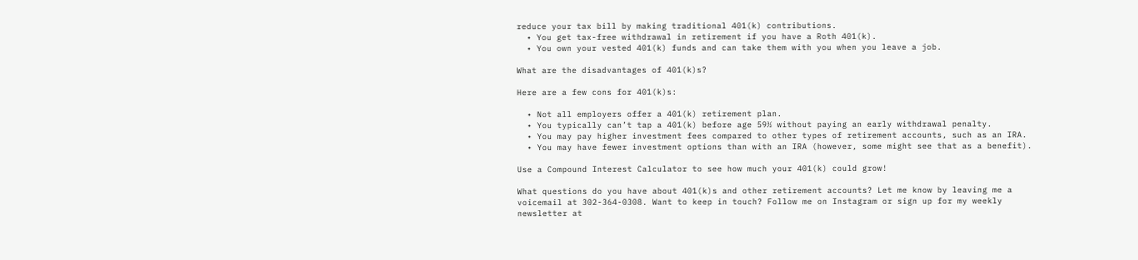reduce your tax bill by making traditional 401(k) contributions.
  • You get tax-free withdrawal in retirement if you have a Roth 401(k).
  • You own your vested 401(k) funds and can take them with you when you leave a job.

What are the disadvantages of 401(k)s?

Here are a few cons for 401(k)s:

  • Not all employers offer a 401(k) retirement plan.
  • You typically can’t tap a 401(k) before age 59½ without paying an early withdrawal penalty.
  • You may pay higher investment fees compared to other types of retirement accounts, such as an IRA.
  • You may have fewer investment options than with an IRA (however, some might see that as a benefit).

Use a Compound Interest Calculator to see how much your 401(k) could grow!

What questions do you have about 401(k)s and other retirement accounts? Let me know by leaving me a voicemail at 302-364-0308. Want to keep in touch? Follow me on Instagram or sign up for my weekly newsletter at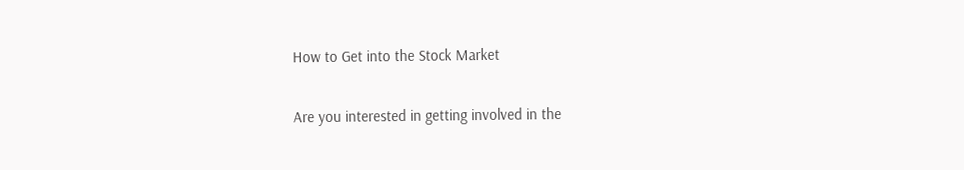How to Get into the Stock Market

Are you interested in getting involved in the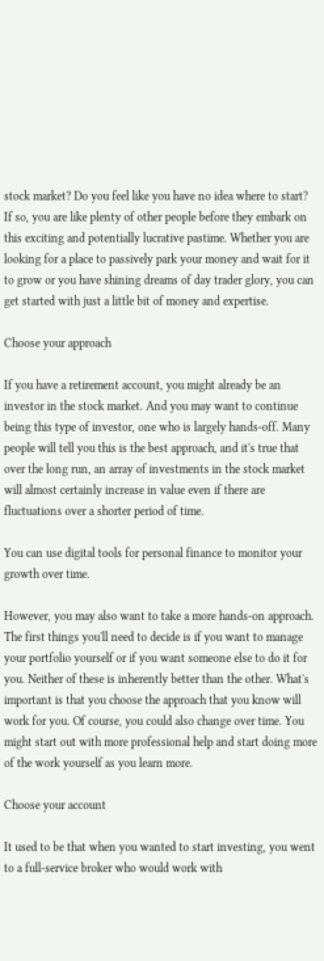stock market? Do you feel like you have no idea where to start? If so, you are like plenty of other people before they embark on this exciting and potentially lucrative pastime. Whether you are looking for a place to passively park your money and wait for it to grow or you have shining dreams of day trader glory, you can get started with just a little bit of money and expertise.

Choose your approach

If you have a retirement account, you might already be an investor in the stock market. And you may want to continue being this type of investor, one who is largely hands-off. Many people will tell you this is the best approach, and it's true that over the long run, an array of investments in the stock market will almost certainly increase in value even if there are fluctuations over a shorter period of time.

You can use digital tools for personal finance to monitor your growth over time.

However, you may also want to take a more hands-on approach. The first things you'll need to decide is if you want to manage your portfolio yourself or if you want someone else to do it for you. Neither of these is inherently better than the other. What's important is that you choose the approach that you know will work for you. Of course, you could also change over time. You might start out with more professional help and start doing more of the work yourself as you learn more.

Choose your account

It used to be that when you wanted to start investing, you went to a full-service broker who would work with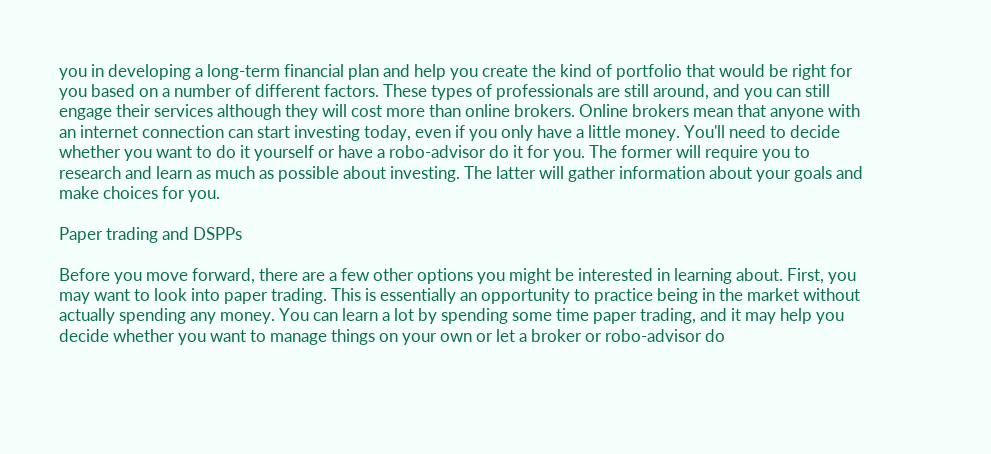you in developing a long-term financial plan and help you create the kind of portfolio that would be right for you based on a number of different factors. These types of professionals are still around, and you can still engage their services although they will cost more than online brokers. Online brokers mean that anyone with an internet connection can start investing today, even if you only have a little money. You'll need to decide whether you want to do it yourself or have a robo-advisor do it for you. The former will require you to research and learn as much as possible about investing. The latter will gather information about your goals and make choices for you.

Paper trading and DSPPs

Before you move forward, there are a few other options you might be interested in learning about. First, you may want to look into paper trading. This is essentially an opportunity to practice being in the market without actually spending any money. You can learn a lot by spending some time paper trading, and it may help you decide whether you want to manage things on your own or let a broker or robo-advisor do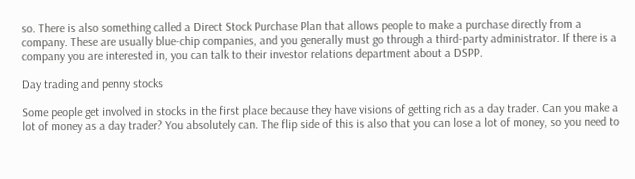so. There is also something called a Direct Stock Purchase Plan that allows people to make a purchase directly from a company. These are usually blue-chip companies, and you generally must go through a third-party administrator. If there is a company you are interested in, you can talk to their investor relations department about a DSPP.

Day trading and penny stocks

Some people get involved in stocks in the first place because they have visions of getting rich as a day trader. Can you make a lot of money as a day trader? You absolutely can. The flip side of this is also that you can lose a lot of money, so you need to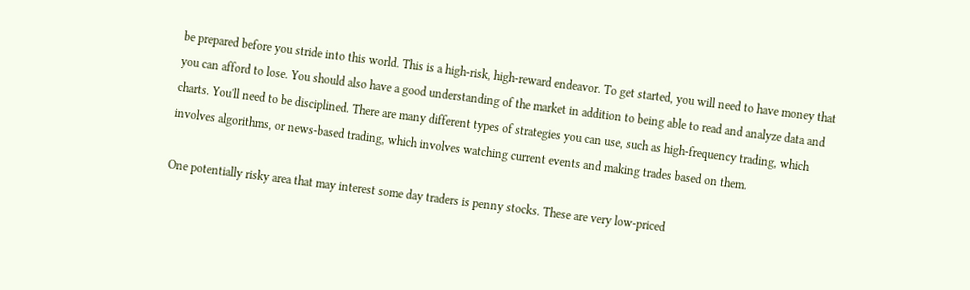be prepared before you stride into this world. This is a high-risk, high-reward endeavor. To get started, you will need to have money that you can afford to lose. You should also have a good understanding of the market in addition to being able to read and analyze data and charts. You'll need to be disciplined. There are many different types of strategies you can use, such as high-frequency trading, which involves algorithms, or news-based trading, which involves watching current events and making trades based on them.

One potentially risky area that may interest some day traders is penny stocks. These are very low-priced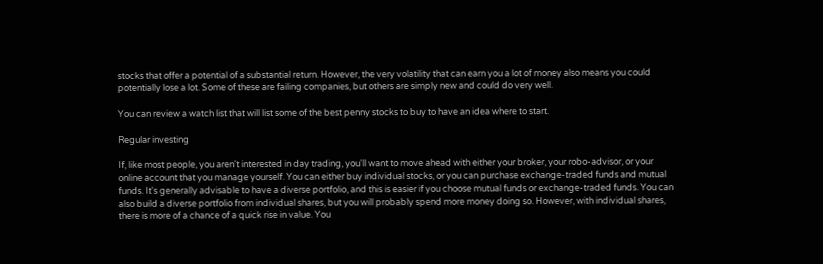stocks that offer a potential of a substantial return. However, the very volatility that can earn you a lot of money also means you could potentially lose a lot. Some of these are failing companies, but others are simply new and could do very well.

You can review a watch list that will list some of the best penny stocks to buy to have an idea where to start.

Regular investing

If, like most people, you aren't interested in day trading, you'll want to move ahead with either your broker, your robo-advisor, or your online account that you manage yourself. You can either buy individual stocks, or you can purchase exchange-traded funds and mutual funds. It's generally advisable to have a diverse portfolio, and this is easier if you choose mutual funds or exchange-traded funds. You can also build a diverse portfolio from individual shares, but you will probably spend more money doing so. However, with individual shares, there is more of a chance of a quick rise in value. You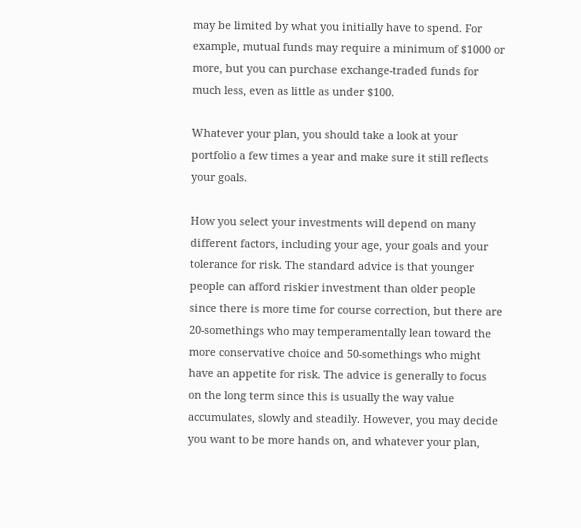may be limited by what you initially have to spend. For example, mutual funds may require a minimum of $1000 or more, but you can purchase exchange-traded funds for much less, even as little as under $100.

Whatever your plan, you should take a look at your portfolio a few times a year and make sure it still reflects your goals.

How you select your investments will depend on many different factors, including your age, your goals and your tolerance for risk. The standard advice is that younger people can afford riskier investment than older people since there is more time for course correction, but there are 20-somethings who may temperamentally lean toward the more conservative choice and 50-somethings who might have an appetite for risk. The advice is generally to focus on the long term since this is usually the way value accumulates, slowly and steadily. However, you may decide you want to be more hands on, and whatever your plan,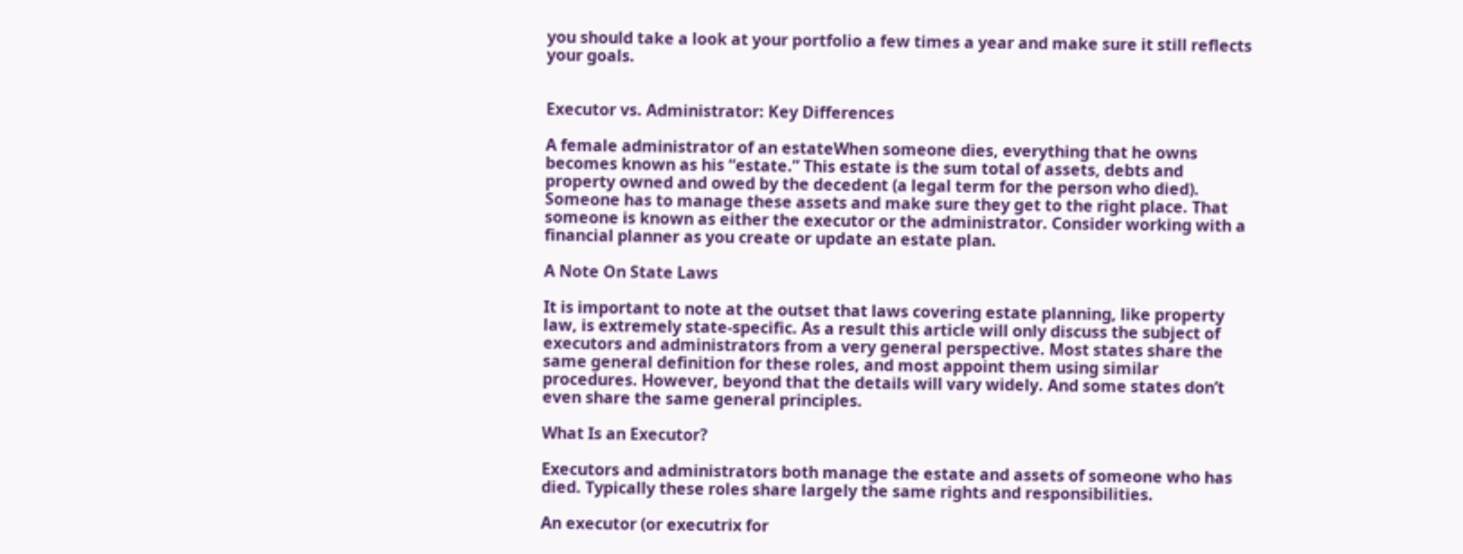you should take a look at your portfolio a few times a year and make sure it still reflects your goals.


Executor vs. Administrator: Key Differences

A female administrator of an estateWhen someone dies, everything that he owns becomes known as his “estate.” This estate is the sum total of assets, debts and property owned and owed by the decedent (a legal term for the person who died). Someone has to manage these assets and make sure they get to the right place. That someone is known as either the executor or the administrator. Consider working with a financial planner as you create or update an estate plan.

A Note On State Laws

It is important to note at the outset that laws covering estate planning, like property law, is extremely state-specific. As a result this article will only discuss the subject of executors and administrators from a very general perspective. Most states share the same general definition for these roles, and most appoint them using similar procedures. However, beyond that the details will vary widely. And some states don’t even share the same general principles.

What Is an Executor?

Executors and administrators both manage the estate and assets of someone who has died. Typically these roles share largely the same rights and responsibilities.

An executor (or executrix for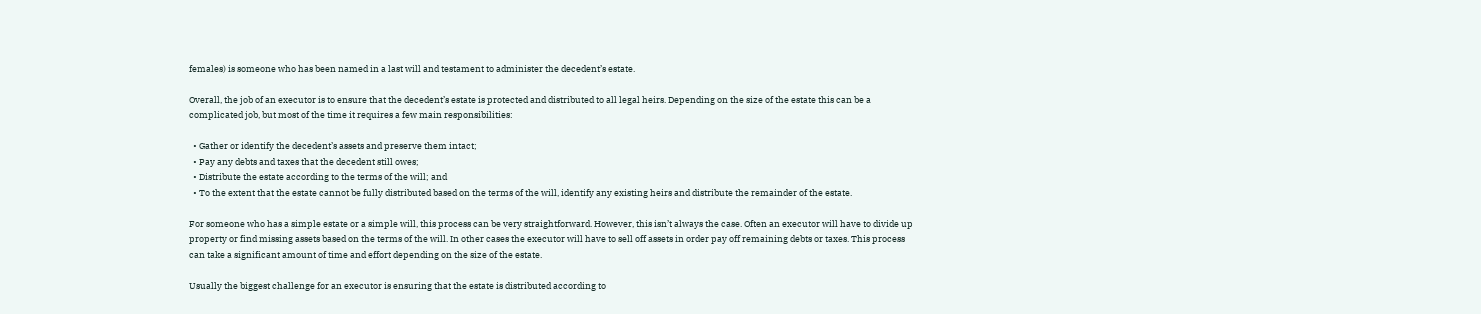females) is someone who has been named in a last will and testament to administer the decedent’s estate.

Overall, the job of an executor is to ensure that the decedent’s estate is protected and distributed to all legal heirs. Depending on the size of the estate this can be a complicated job, but most of the time it requires a few main responsibilities:

  • Gather or identify the decedent’s assets and preserve them intact;
  • Pay any debts and taxes that the decedent still owes;
  • Distribute the estate according to the terms of the will; and
  • To the extent that the estate cannot be fully distributed based on the terms of the will, identify any existing heirs and distribute the remainder of the estate.

For someone who has a simple estate or a simple will, this process can be very straightforward. However, this isn’t always the case. Often an executor will have to divide up property or find missing assets based on the terms of the will. In other cases the executor will have to sell off assets in order pay off remaining debts or taxes. This process can take a significant amount of time and effort depending on the size of the estate.

Usually the biggest challenge for an executor is ensuring that the estate is distributed according to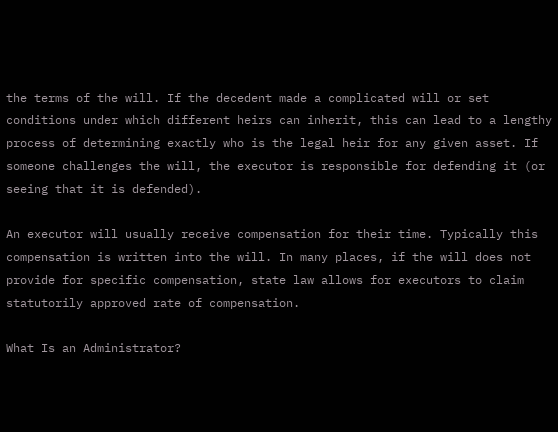the terms of the will. If the decedent made a complicated will or set conditions under which different heirs can inherit, this can lead to a lengthy process of determining exactly who is the legal heir for any given asset. If someone challenges the will, the executor is responsible for defending it (or seeing that it is defended).

An executor will usually receive compensation for their time. Typically this compensation is written into the will. In many places, if the will does not provide for specific compensation, state law allows for executors to claim statutorily approved rate of compensation.

What Is an Administrator?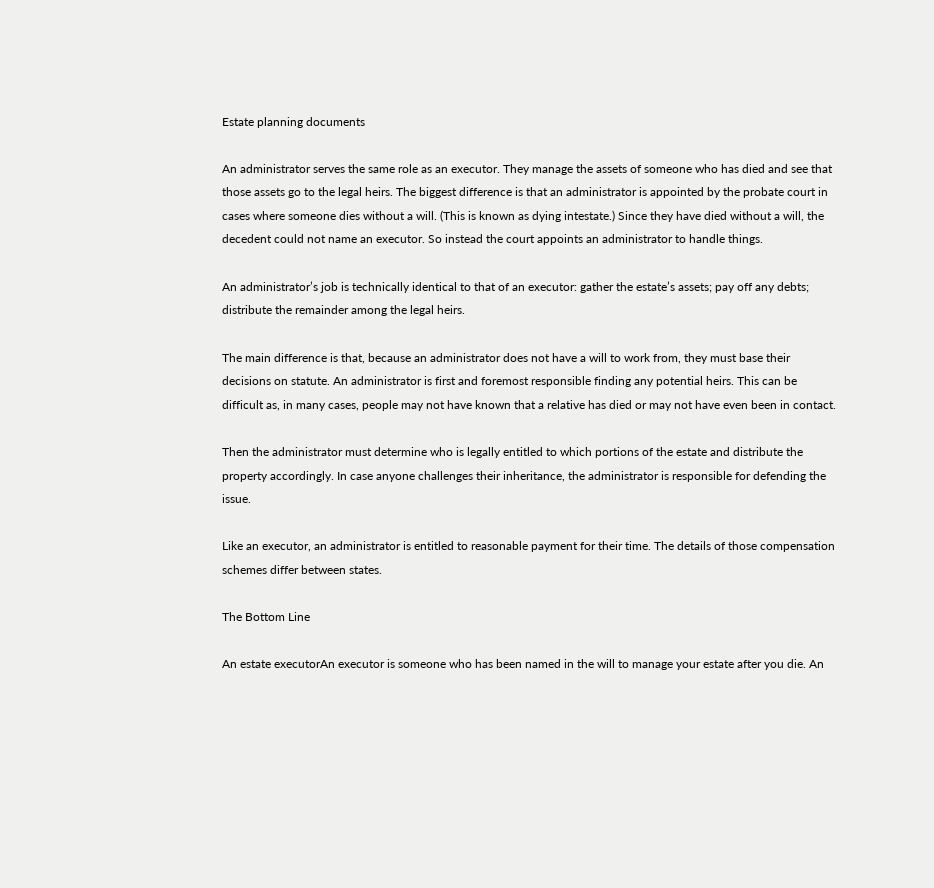Estate planning documents

An administrator serves the same role as an executor. They manage the assets of someone who has died and see that those assets go to the legal heirs. The biggest difference is that an administrator is appointed by the probate court in cases where someone dies without a will. (This is known as dying intestate.) Since they have died without a will, the decedent could not name an executor. So instead the court appoints an administrator to handle things.

An administrator’s job is technically identical to that of an executor: gather the estate’s assets; pay off any debts; distribute the remainder among the legal heirs.

The main difference is that, because an administrator does not have a will to work from, they must base their decisions on statute. An administrator is first and foremost responsible finding any potential heirs. This can be difficult as, in many cases, people may not have known that a relative has died or may not have even been in contact.

Then the administrator must determine who is legally entitled to which portions of the estate and distribute the property accordingly. In case anyone challenges their inheritance, the administrator is responsible for defending the issue.

Like an executor, an administrator is entitled to reasonable payment for their time. The details of those compensation schemes differ between states.

The Bottom Line

An estate executorAn executor is someone who has been named in the will to manage your estate after you die. An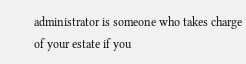administrator is someone who takes charge of your estate if you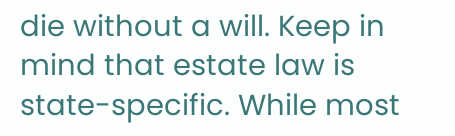die without a will. Keep in mind that estate law is state-specific. While most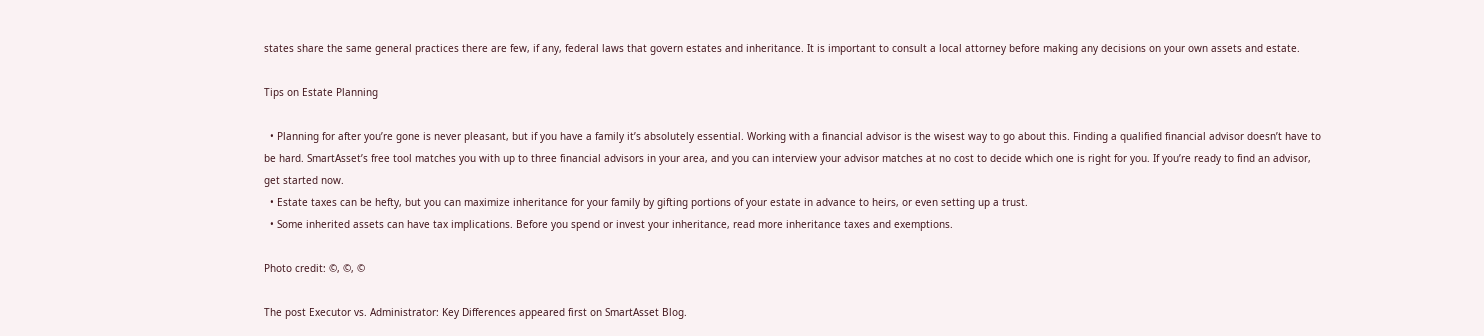states share the same general practices there are few, if any, federal laws that govern estates and inheritance. It is important to consult a local attorney before making any decisions on your own assets and estate.

Tips on Estate Planning

  • Planning for after you’re gone is never pleasant, but if you have a family it’s absolutely essential. Working with a financial advisor is the wisest way to go about this. Finding a qualified financial advisor doesn’t have to be hard. SmartAsset’s free tool matches you with up to three financial advisors in your area, and you can interview your advisor matches at no cost to decide which one is right for you. If you’re ready to find an advisor, get started now.
  • Estate taxes can be hefty, but you can maximize inheritance for your family by gifting portions of your estate in advance to heirs, or even setting up a trust.
  • Some inherited assets can have tax implications. Before you spend or invest your inheritance, read more inheritance taxes and exemptions.

Photo credit: ©, ©, ©

The post Executor vs. Administrator: Key Differences appeared first on SmartAsset Blog.